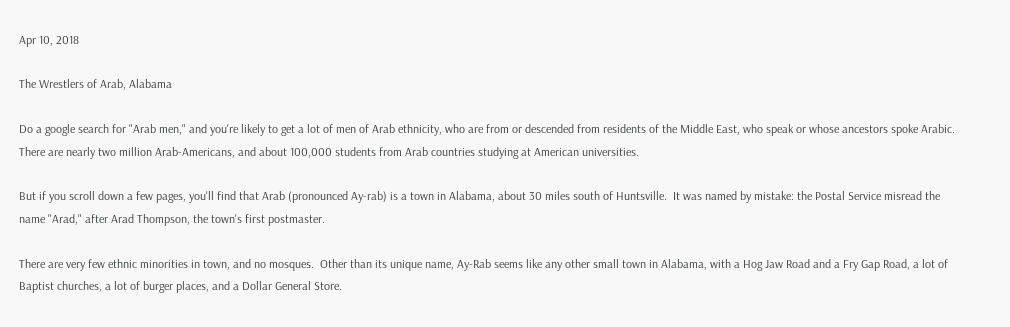Apr 10, 2018

The Wrestlers of Arab, Alabama

Do a google search for "Arab men," and you're likely to get a lot of men of Arab ethnicity, who are from or descended from residents of the Middle East, who speak or whose ancestors spoke Arabic. There are nearly two million Arab-Americans, and about 100,000 students from Arab countries studying at American universities.

But if you scroll down a few pages, you'll find that Arab (pronounced Ay-rab) is a town in Alabama, about 30 miles south of Huntsville.  It was named by mistake: the Postal Service misread the name "Arad," after Arad Thompson, the town's first postmaster.

There are very few ethnic minorities in town, and no mosques.  Other than its unique name, Ay-Rab seems like any other small town in Alabama, with a Hog Jaw Road and a Fry Gap Road, a lot of Baptist churches, a lot of burger places, and a Dollar General Store.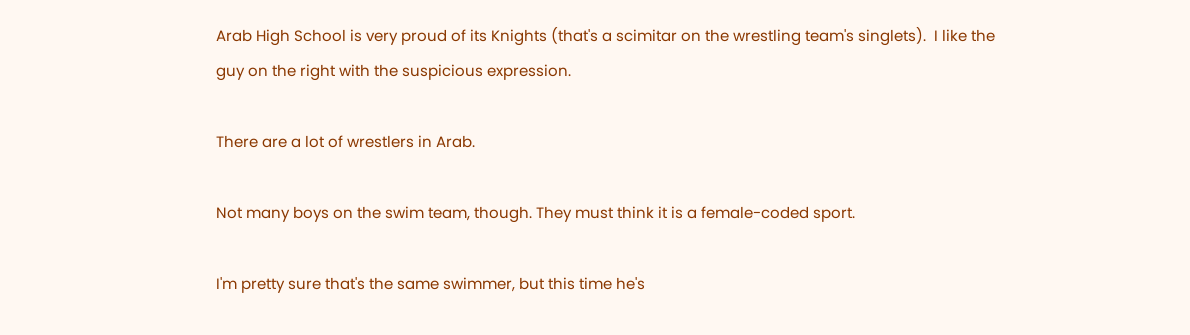Arab High School is very proud of its Knights (that's a scimitar on the wrestling team's singlets).  I like the guy on the right with the suspicious expression.

There are a lot of wrestlers in Arab.

Not many boys on the swim team, though. They must think it is a female-coded sport.

I'm pretty sure that's the same swimmer, but this time he's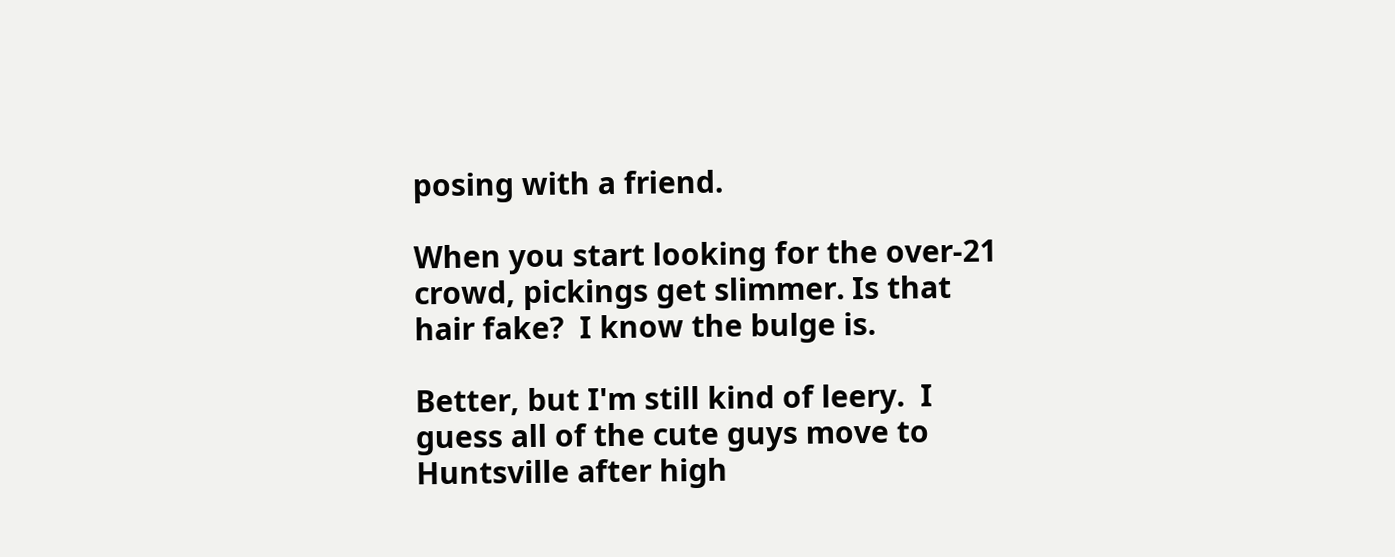posing with a friend.

When you start looking for the over-21 crowd, pickings get slimmer. Is that hair fake?  I know the bulge is.

Better, but I'm still kind of leery.  I guess all of the cute guys move to Huntsville after high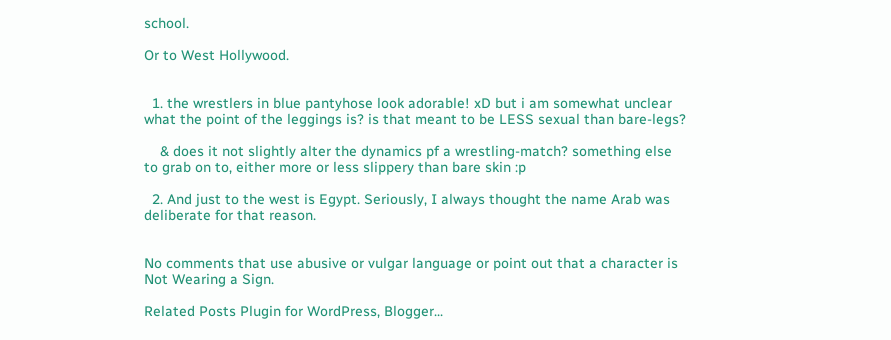school.

Or to West Hollywood.


  1. the wrestlers in blue pantyhose look adorable! xD but i am somewhat unclear what the point of the leggings is? is that meant to be LESS sexual than bare-legs?

    & does it not slightly alter the dynamics pf a wrestling-match? something else to grab on to, either more or less slippery than bare skin :p

  2. And just to the west is Egypt. Seriously, I always thought the name Arab was deliberate for that reason.


No comments that use abusive or vulgar language or point out that a character is Not Wearing a Sign.

Related Posts Plugin for WordPress, Blogger...